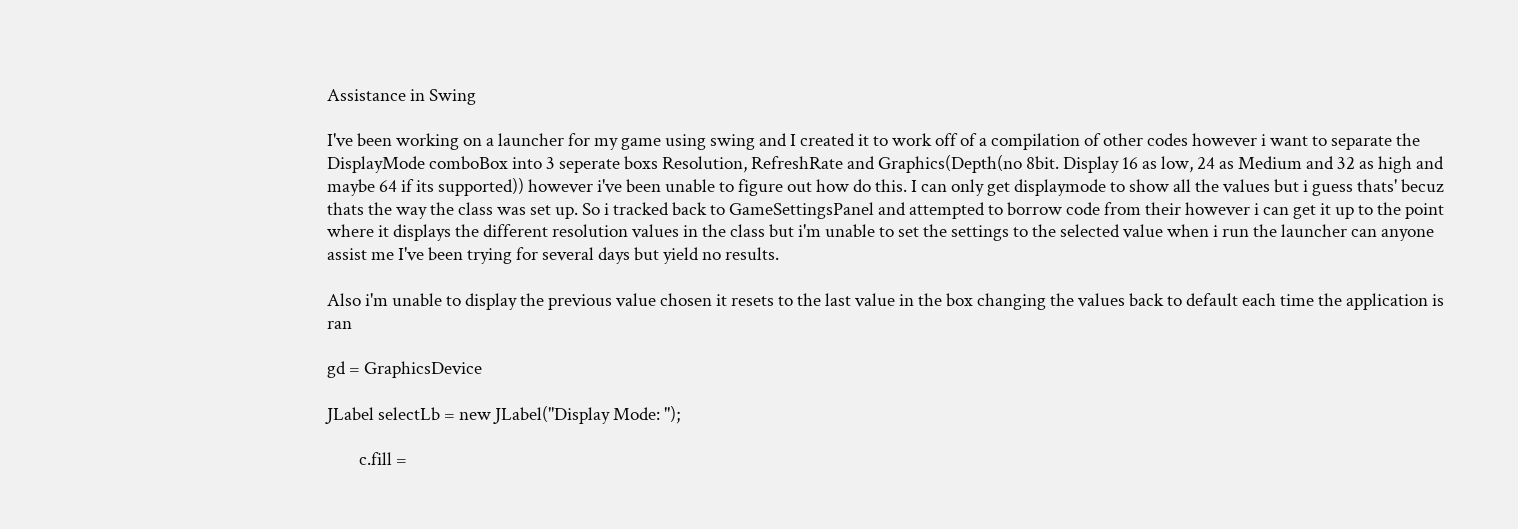Assistance in Swing

I've been working on a launcher for my game using swing and I created it to work off of a compilation of other codes however i want to separate the DisplayMode comboBox into 3 seperate boxs Resolution, RefreshRate and Graphics(Depth(no 8bit. Display 16 as low, 24 as Medium and 32 as high and maybe 64 if its supported)) however i've been unable to figure out how do this. I can only get displaymode to show all the values but i guess thats' becuz thats the way the class was set up. So i tracked back to GameSettingsPanel and attempted to borrow code from their however i can get it up to the point where it displays the different resolution values in the class but i'm unable to set the settings to the selected value when i run the launcher can anyone assist me I've been trying for several days but yield no results.

Also i'm unable to display the previous value chosen it resets to the last value in the box changing the values back to default each time the application is ran

gd = GraphicsDevice

JLabel selectLb = new JLabel("Display Mode: ");

        c.fill =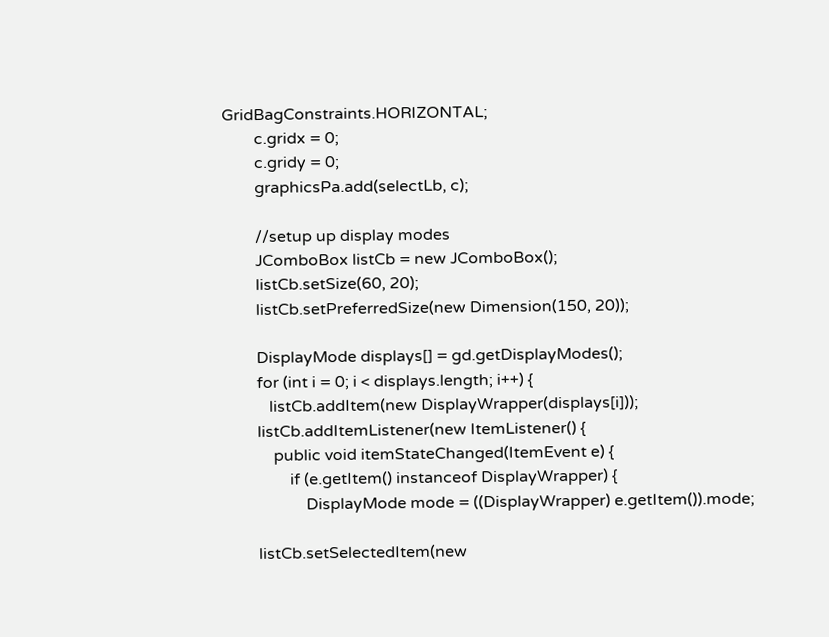GridBagConstraints.HORIZONTAL;
        c.gridx = 0;
        c.gridy = 0;
        graphicsPa.add(selectLb, c);

        //setup up display modes
        JComboBox listCb = new JComboBox();
        listCb.setSize(60, 20);
        listCb.setPreferredSize(new Dimension(150, 20));

        DisplayMode displays[] = gd.getDisplayModes();
        for (int i = 0; i < displays.length; i++) {
           listCb.addItem(new DisplayWrapper(displays[i]));
        listCb.addItemListener(new ItemListener() {
            public void itemStateChanged(ItemEvent e) {
                if (e.getItem() instanceof DisplayWrapper) {
                    DisplayMode mode = ((DisplayWrapper) e.getItem()).mode;

        listCb.setSelectedItem(new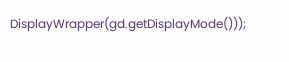DisplayWrapper(gd.getDisplayMode()));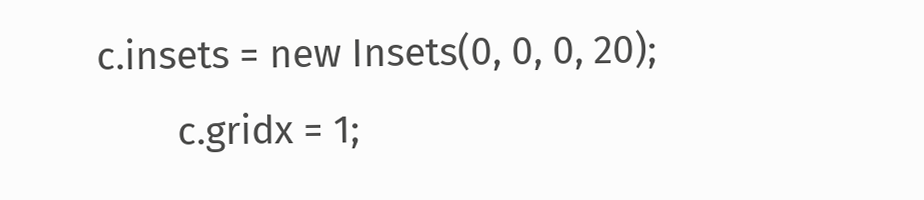c.insets = new Insets(0, 0, 0, 20);
        c.gridx = 1;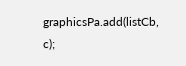graphicsPa.add(listCb, c);